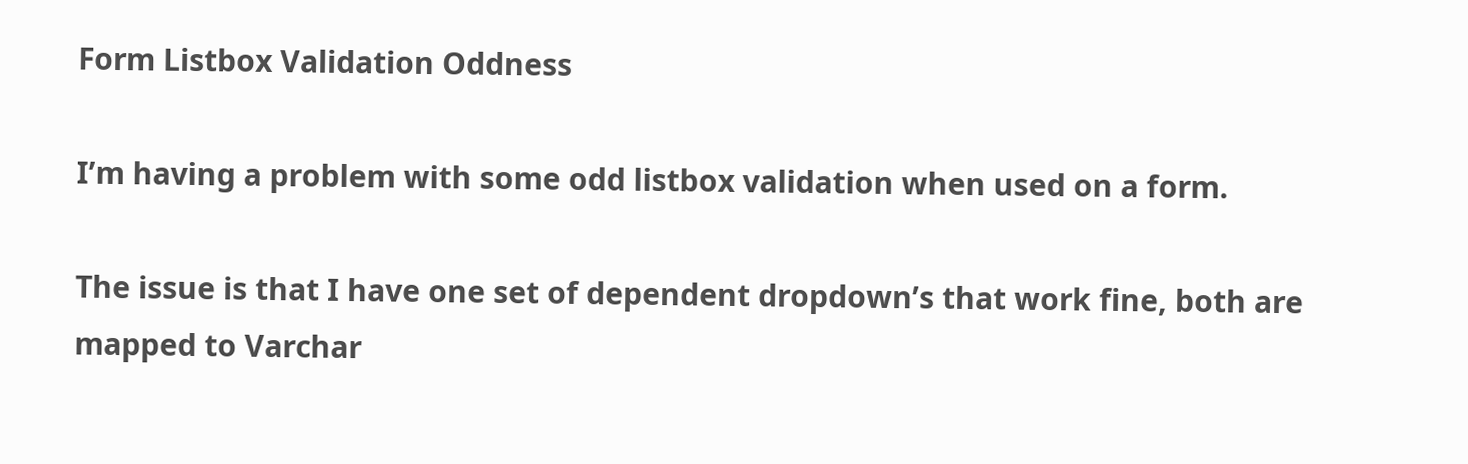Form Listbox Validation Oddness

I’m having a problem with some odd listbox validation when used on a form.

The issue is that I have one set of dependent dropdown’s that work fine, both are mapped to Varchar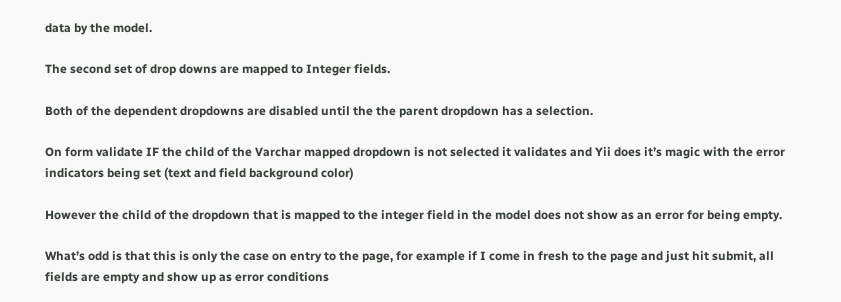data by the model.

The second set of drop downs are mapped to Integer fields.

Both of the dependent dropdowns are disabled until the the parent dropdown has a selection.

On form validate IF the child of the Varchar mapped dropdown is not selected it validates and Yii does it’s magic with the error indicators being set (text and field background color)

However the child of the dropdown that is mapped to the integer field in the model does not show as an error for being empty.

What’s odd is that this is only the case on entry to the page, for example if I come in fresh to the page and just hit submit, all fields are empty and show up as error conditions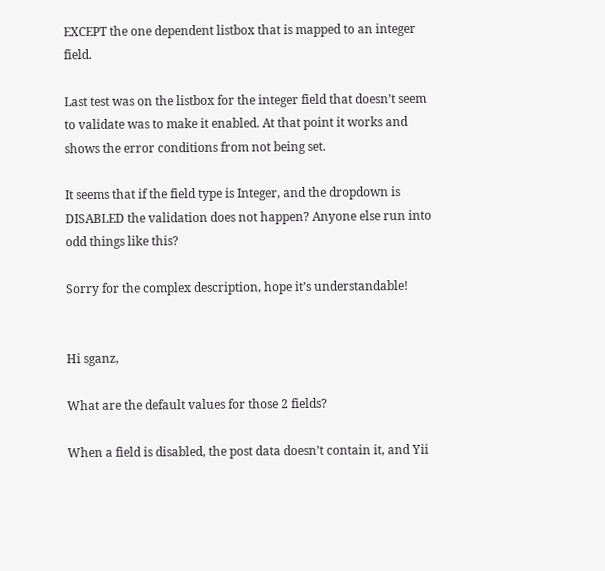EXCEPT the one dependent listbox that is mapped to an integer field.

Last test was on the listbox for the integer field that doesn’t seem to validate was to make it enabled. At that point it works and shows the error conditions from not being set.

It seems that if the field type is Integer, and the dropdown is DISABLED the validation does not happen? Anyone else run into odd things like this?

Sorry for the complex description, hope it’s understandable!


Hi sganz,

What are the default values for those 2 fields?

When a field is disabled, the post data doesn’t contain it, and Yii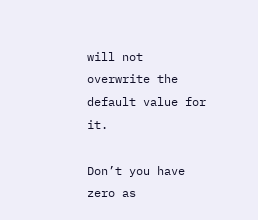will not overwrite the default value for it.

Don’t you have zero as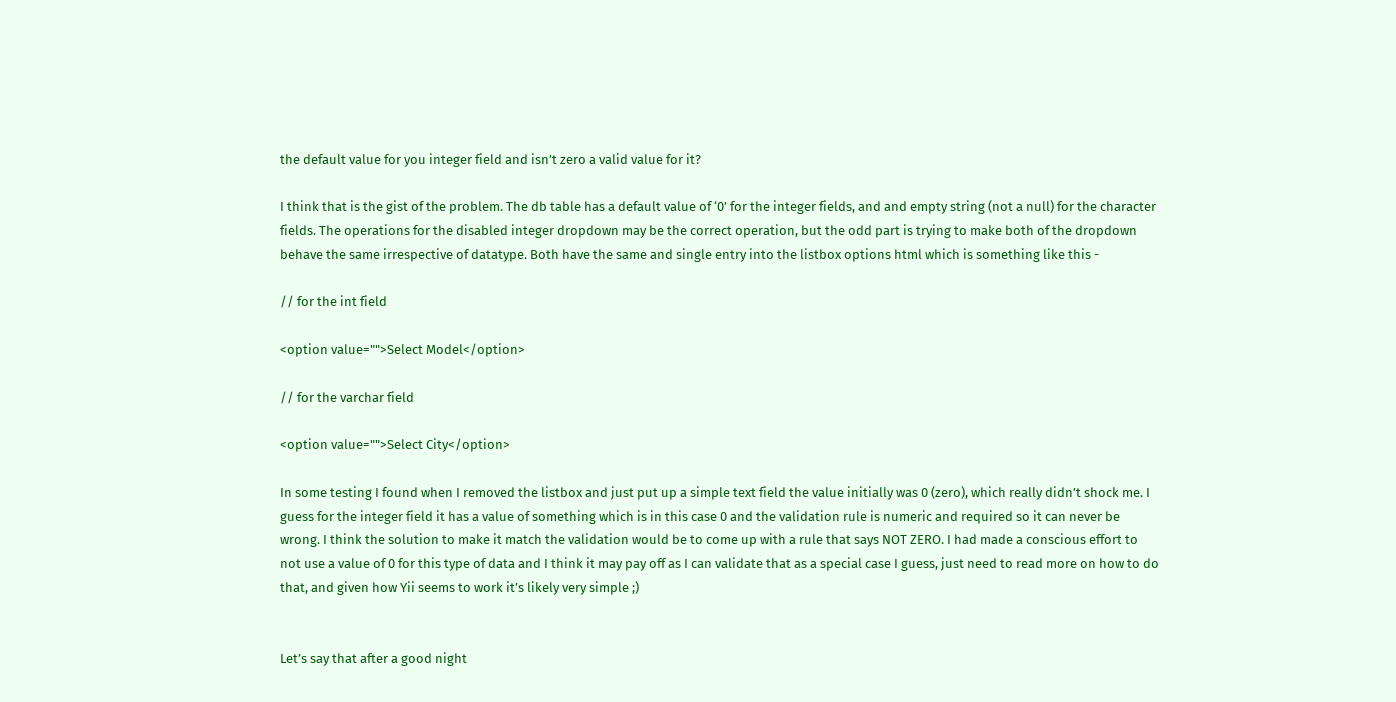the default value for you integer field and isn’t zero a valid value for it?

I think that is the gist of the problem. The db table has a default value of ‘0’ for the integer fields, and and empty string (not a null) for the character fields. The operations for the disabled integer dropdown may be the correct operation, but the odd part is trying to make both of the dropdown behave the same irrespective of datatype. Both have the same and single entry into the listbox options html which is something like this -

// for the int field

<option value="">Select Model</option>

// for the varchar field

<option value="">Select City</option>

In some testing I found when I removed the listbox and just put up a simple text field the value initially was 0 (zero), which really didn’t shock me. I guess for the integer field it has a value of something which is in this case 0 and the validation rule is numeric and required so it can never be wrong. I think the solution to make it match the validation would be to come up with a rule that says NOT ZERO. I had made a conscious effort to not use a value of 0 for this type of data and I think it may pay off as I can validate that as a special case I guess, just need to read more on how to do that, and given how Yii seems to work it’s likely very simple ;)


Let’s say that after a good night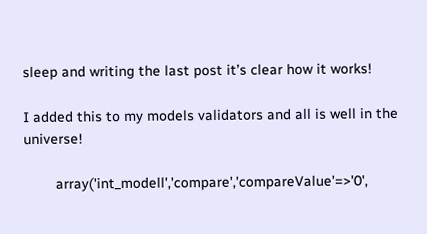sleep and writing the last post it’s clear how it works!

I added this to my models validators and all is well in the universe!

        array('int_modell','compare','compareValue'=>'0',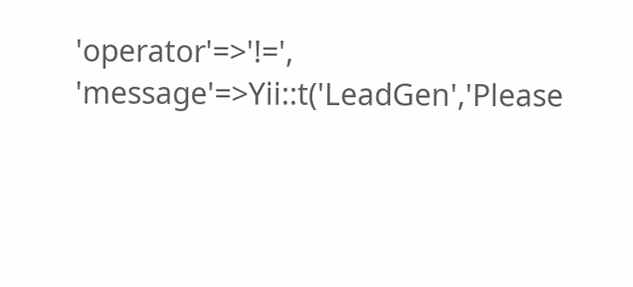'operator'=>'!=', 'message'=>Yii::t('LeadGen','Please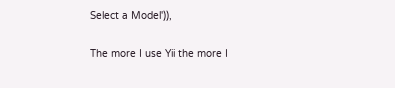Select a Model')),

The more I use Yii the more I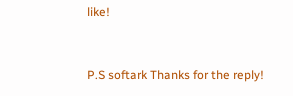like!


P.S softark Thanks for the reply!